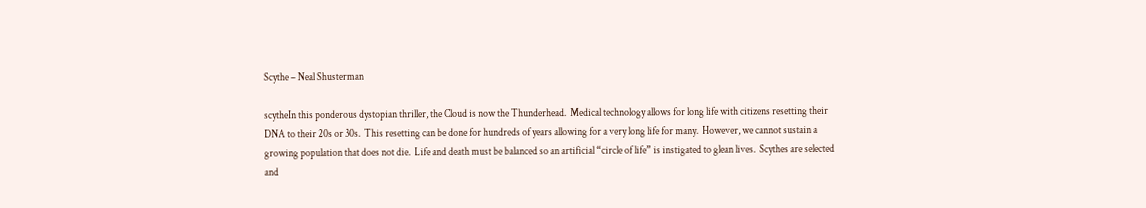Scythe – Neal Shusterman

scytheIn this ponderous dystopian thriller, the Cloud is now the Thunderhead.  Medical technology allows for long life with citizens resetting their DNA to their 20s or 30s.  This resetting can be done for hundreds of years allowing for a very long life for many.  However, we cannot sustain a growing population that does not die.  Life and death must be balanced so an artificial “circle of life” is instigated to glean lives.  Scythes are selected and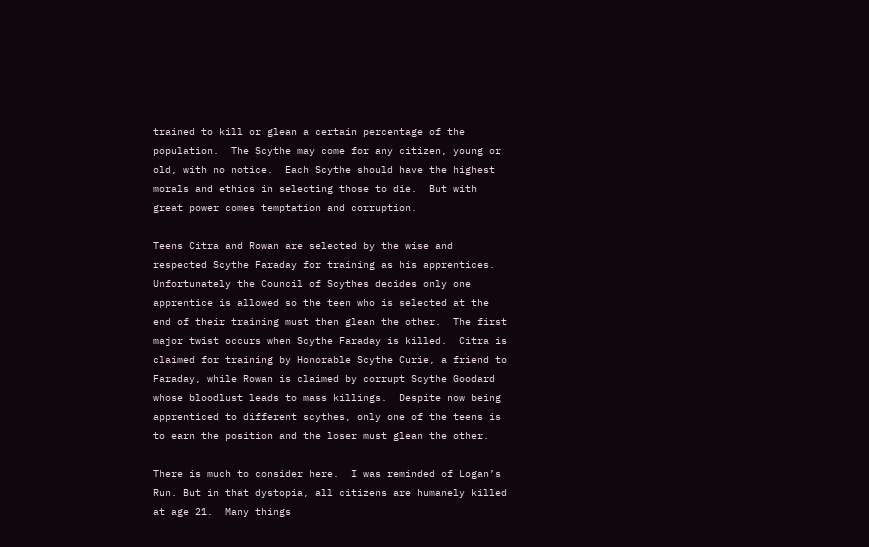trained to kill or glean a certain percentage of the population.  The Scythe may come for any citizen, young or old, with no notice.  Each Scythe should have the highest morals and ethics in selecting those to die.  But with great power comes temptation and corruption.

Teens Citra and Rowan are selected by the wise and respected Scythe Faraday for training as his apprentices.  Unfortunately the Council of Scythes decides only one apprentice is allowed so the teen who is selected at the end of their training must then glean the other.  The first major twist occurs when Scythe Faraday is killed.  Citra is claimed for training by Honorable Scythe Curie, a friend to Faraday, while Rowan is claimed by corrupt Scythe Goodard whose bloodlust leads to mass killings.  Despite now being apprenticed to different scythes, only one of the teens is to earn the position and the loser must glean the other.

There is much to consider here.  I was reminded of Logan’s Run. But in that dystopia, all citizens are humanely killed at age 21.  Many things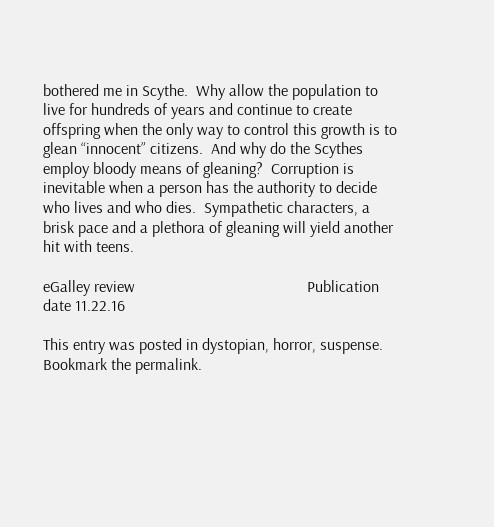bothered me in Scythe.  Why allow the population to live for hundreds of years and continue to create offspring when the only way to control this growth is to glean “innocent” citizens.  And why do the Scythes employ bloody means of gleaning?  Corruption is inevitable when a person has the authority to decide who lives and who dies.  Sympathetic characters, a brisk pace and a plethora of gleaning will yield another hit with teens.

eGalley review                                           Publication date 11.22.16

This entry was posted in dystopian, horror, suspense. Bookmark the permalink.